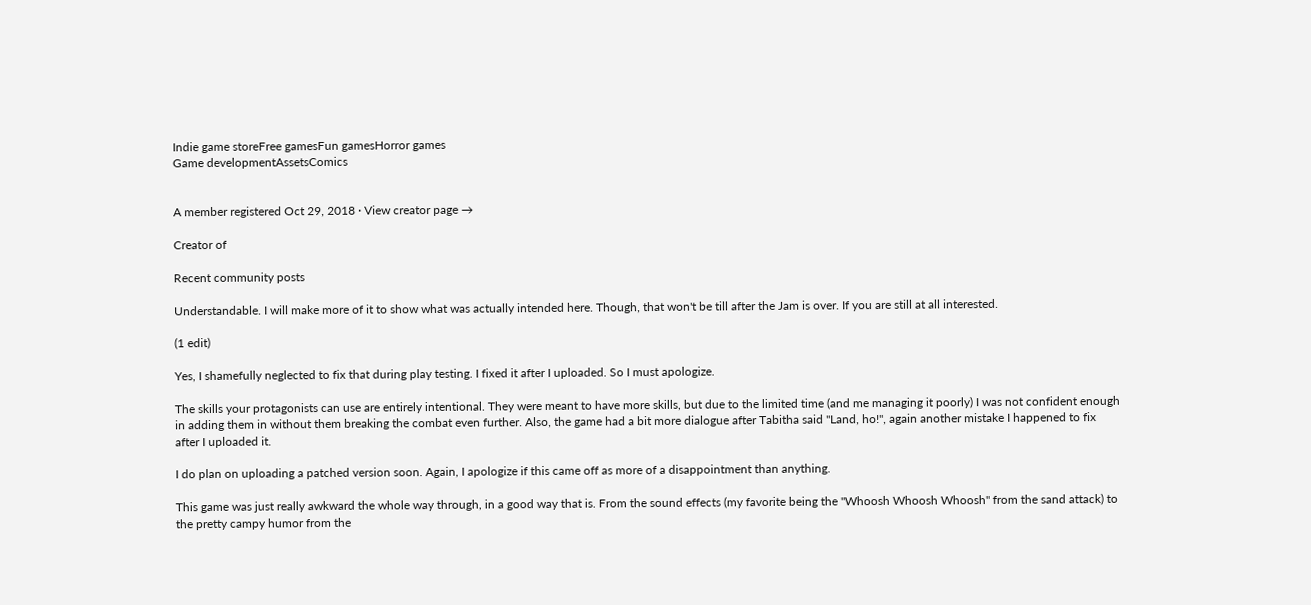Indie game storeFree gamesFun gamesHorror games
Game developmentAssetsComics


A member registered Oct 29, 2018 · View creator page →

Creator of

Recent community posts

Understandable. I will make more of it to show what was actually intended here. Though, that won't be till after the Jam is over. If you are still at all interested.

(1 edit)

Yes, I shamefully neglected to fix that during play testing. I fixed it after I uploaded. So I must apologize.

The skills your protagonists can use are entirely intentional. They were meant to have more skills, but due to the limited time (and me managing it poorly) I was not confident enough in adding them in without them breaking the combat even further. Also, the game had a bit more dialogue after Tabitha said "Land, ho!", again another mistake I happened to fix after I uploaded it.

I do plan on uploading a patched version soon. Again, I apologize if this came off as more of a disappointment than anything.

This game was just really awkward the whole way through, in a good way that is. From the sound effects (my favorite being the "Whoosh Whoosh Whoosh" from the sand attack) to the pretty campy humor from the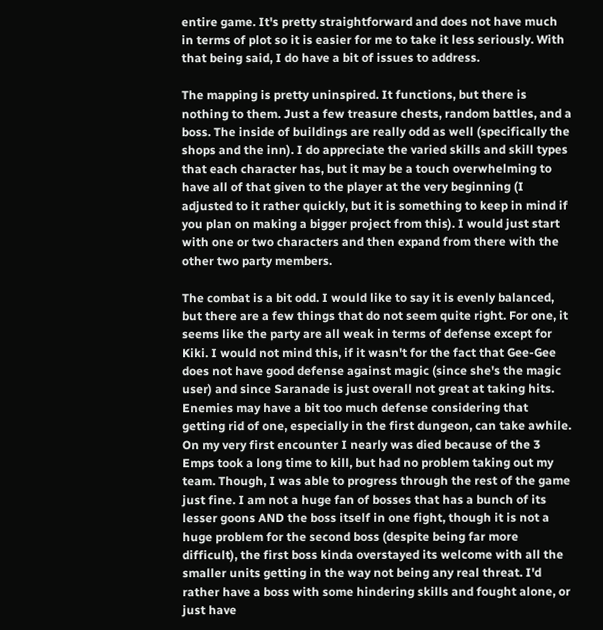entire game. It's pretty straightforward and does not have much in terms of plot so it is easier for me to take it less seriously. With that being said, I do have a bit of issues to address.

The mapping is pretty uninspired. It functions, but there is nothing to them. Just a few treasure chests, random battles, and a boss. The inside of buildings are really odd as well (specifically the shops and the inn). I do appreciate the varied skills and skill types that each character has, but it may be a touch overwhelming to have all of that given to the player at the very beginning (I adjusted to it rather quickly, but it is something to keep in mind if you plan on making a bigger project from this). I would just start with one or two characters and then expand from there with the other two party members.

The combat is a bit odd. I would like to say it is evenly balanced, but there are a few things that do not seem quite right. For one, it seems like the party are all weak in terms of defense except for Kiki. I would not mind this, if it wasn't for the fact that Gee-Gee does not have good defense against magic (since she's the magic user) and since Saranade is just overall not great at taking hits. Enemies may have a bit too much defense considering that getting rid of one, especially in the first dungeon, can take awhile. On my very first encounter I nearly was died because of the 3 Emps took a long time to kill, but had no problem taking out my team. Though, I was able to progress through the rest of the game just fine. I am not a huge fan of bosses that has a bunch of its lesser goons AND the boss itself in one fight, though it is not a huge problem for the second boss (despite being far more difficult), the first boss kinda overstayed its welcome with all the smaller units getting in the way not being any real threat. I'd rather have a boss with some hindering skills and fought alone, or just have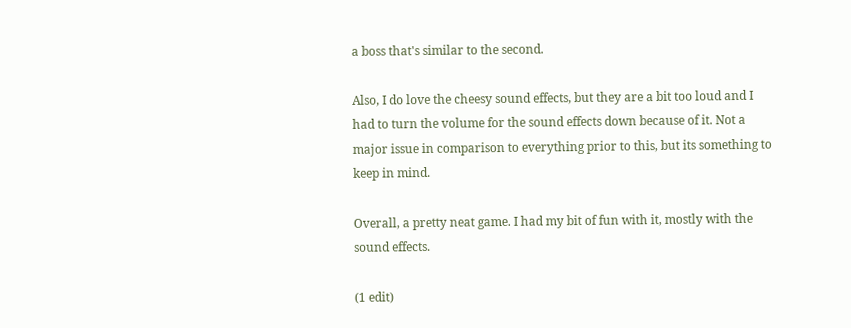a boss that's similar to the second.

Also, I do love the cheesy sound effects, but they are a bit too loud and I had to turn the volume for the sound effects down because of it. Not a major issue in comparison to everything prior to this, but its something to keep in mind.

Overall, a pretty neat game. I had my bit of fun with it, mostly with the sound effects.

(1 edit)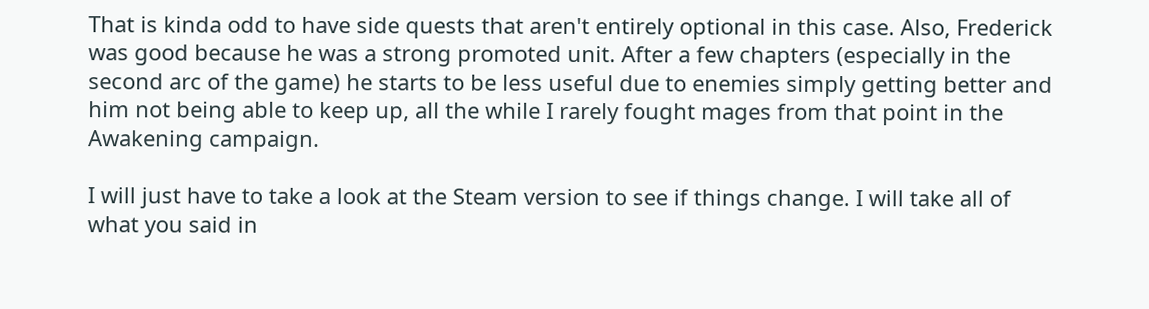That is kinda odd to have side quests that aren't entirely optional in this case. Also, Frederick was good because he was a strong promoted unit. After a few chapters (especially in the second arc of the game) he starts to be less useful due to enemies simply getting better and him not being able to keep up, all the while I rarely fought mages from that point in the Awakening campaign.

I will just have to take a look at the Steam version to see if things change. I will take all of what you said in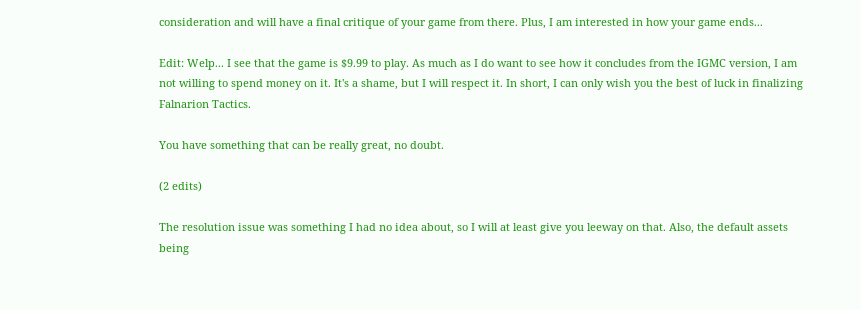consideration and will have a final critique of your game from there. Plus, I am interested in how your game ends...

Edit: Welp... I see that the game is $9.99 to play. As much as I do want to see how it concludes from the IGMC version, I am not willing to spend money on it. It's a shame, but I will respect it. In short, I can only wish you the best of luck in finalizing Falnarion Tactics.

You have something that can be really great, no doubt.

(2 edits)

The resolution issue was something I had no idea about, so I will at least give you leeway on that. Also, the default assets being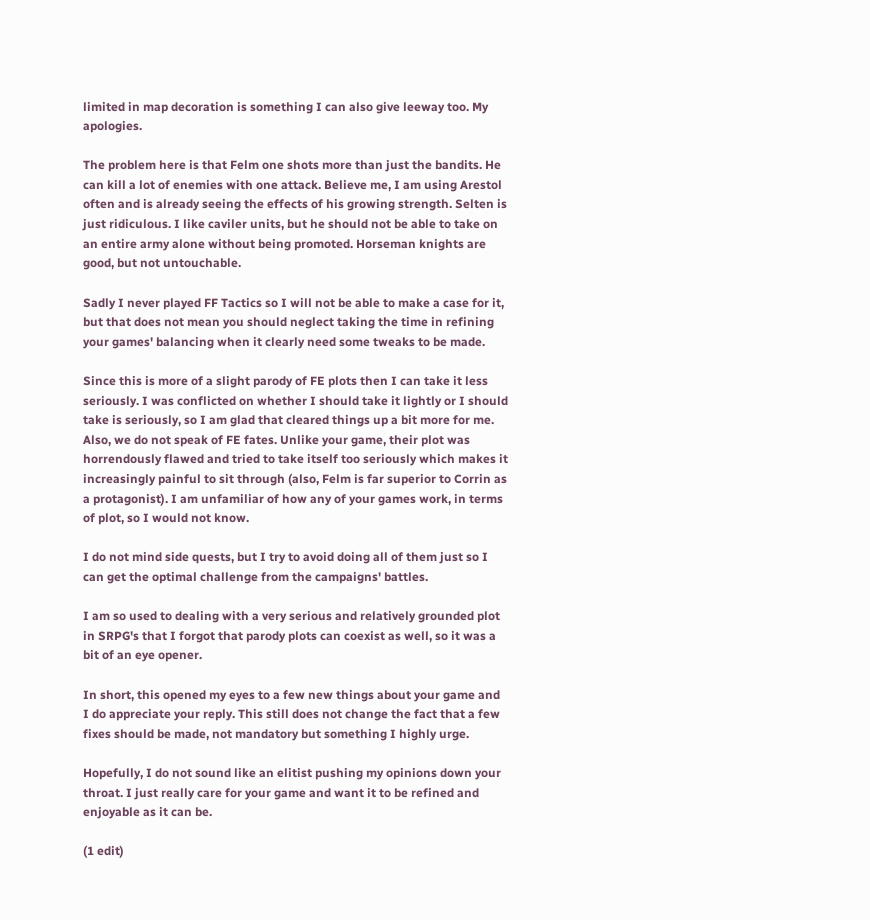limited in map decoration is something I can also give leeway too. My apologies.

The problem here is that Felm one shots more than just the bandits. He can kill a lot of enemies with one attack. Believe me, I am using Arestol often and is already seeing the effects of his growing strength. Selten is just ridiculous. I like caviler units, but he should not be able to take on an entire army alone without being promoted. Horseman knights are good, but not untouchable.

Sadly I never played FF Tactics so I will not be able to make a case for it, but that does not mean you should neglect taking the time in refining your games' balancing when it clearly need some tweaks to be made.

Since this is more of a slight parody of FE plots then I can take it less seriously. I was conflicted on whether I should take it lightly or I should take is seriously, so I am glad that cleared things up a bit more for me. Also, we do not speak of FE fates. Unlike your game, their plot was horrendously flawed and tried to take itself too seriously which makes it increasingly painful to sit through (also, Felm is far superior to Corrin as a protagonist). I am unfamiliar of how any of your games work, in terms of plot, so I would not know.

I do not mind side quests, but I try to avoid doing all of them just so I can get the optimal challenge from the campaigns' battles.

I am so used to dealing with a very serious and relatively grounded plot in SRPG's that I forgot that parody plots can coexist as well, so it was a bit of an eye opener.

In short, this opened my eyes to a few new things about your game and I do appreciate your reply. This still does not change the fact that a few fixes should be made, not mandatory but something I highly urge.

Hopefully, I do not sound like an elitist pushing my opinions down your throat. I just really care for your game and want it to be refined and enjoyable as it can be.

(1 edit)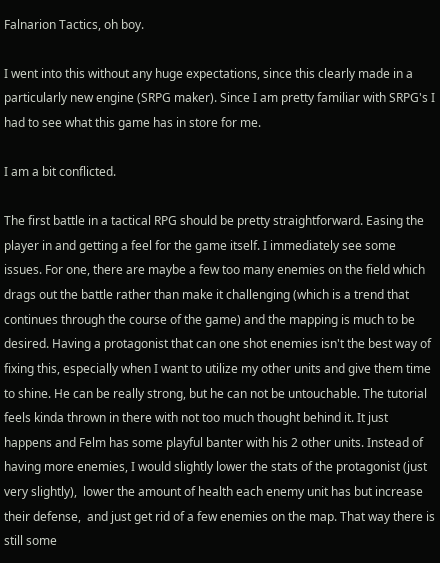Falnarion Tactics, oh boy.

I went into this without any huge expectations, since this clearly made in a particularly new engine (SRPG maker). Since I am pretty familiar with SRPG's I had to see what this game has in store for me.

I am a bit conflicted.

The first battle in a tactical RPG should be pretty straightforward. Easing the player in and getting a feel for the game itself. I immediately see some issues. For one, there are maybe a few too many enemies on the field which drags out the battle rather than make it challenging (which is a trend that continues through the course of the game) and the mapping is much to be desired. Having a protagonist that can one shot enemies isn't the best way of fixing this, especially when I want to utilize my other units and give them time to shine. He can be really strong, but he can not be untouchable. The tutorial feels kinda thrown in there with not too much thought behind it. It just happens and Felm has some playful banter with his 2 other units. Instead of having more enemies, I would slightly lower the stats of the protagonist (just very slightly),  lower the amount of health each enemy unit has but increase their defense,  and just get rid of a few enemies on the map. That way there is still some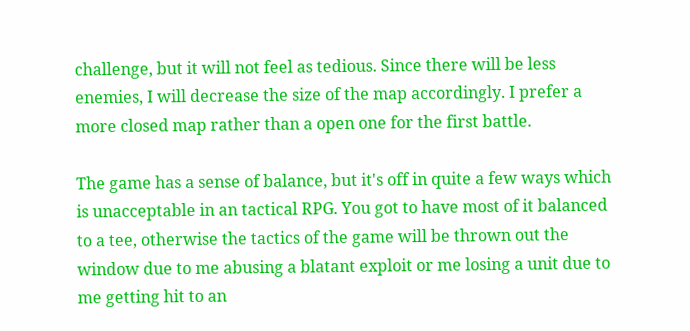challenge, but it will not feel as tedious. Since there will be less enemies, I will decrease the size of the map accordingly. I prefer a more closed map rather than a open one for the first battle.

The game has a sense of balance, but it's off in quite a few ways which is unacceptable in an tactical RPG. You got to have most of it balanced to a tee, otherwise the tactics of the game will be thrown out the window due to me abusing a blatant exploit or me losing a unit due to me getting hit to an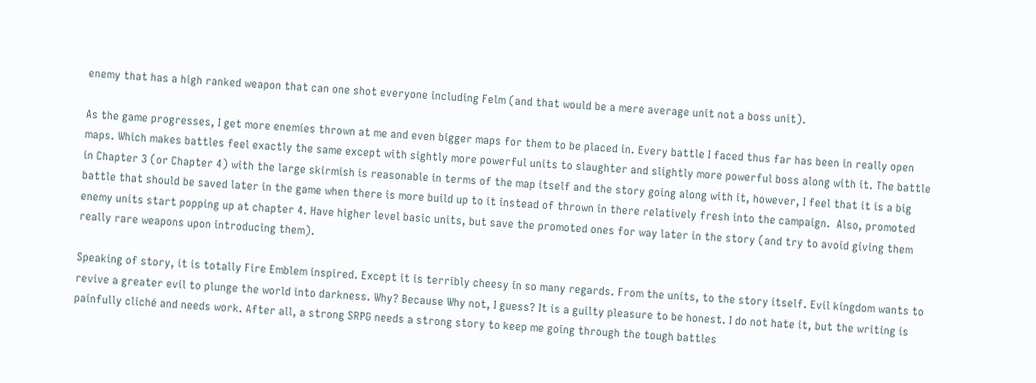enemy that has a high ranked weapon that can one shot everyone including Felm (and that would be a mere average unit not a boss unit).

As the game progresses, I get more enemies thrown at me and even bigger maps for them to be placed in. Every battle I faced thus far has been in really open maps. Which makes battles feel exactly the same except with sightly more powerful units to slaughter and slightly more powerful boss along with it. The battle in Chapter 3 (or Chapter 4) with the large skirmish is reasonable in terms of the map itself and the story going along with it, however, I feel that it is a big battle that should be saved later in the game when there is more build up to it instead of thrown in there relatively fresh into the campaign.  Also, promoted enemy units start popping up at chapter 4. Have higher level basic units, but save the promoted ones for way later in the story (and try to avoid giving them really rare weapons upon introducing them).

Speaking of story, it is totally Fire Emblem inspired. Except it is terribly cheesy in so many regards. From the units, to the story itself. Evil kingdom wants to revive a greater evil to plunge the world into darkness. Why? Because Why not, I guess? It is a guilty pleasure to be honest. I do not hate it, but the writing is painfully cliché and needs work. After all, a strong SRPG needs a strong story to keep me going through the tough battles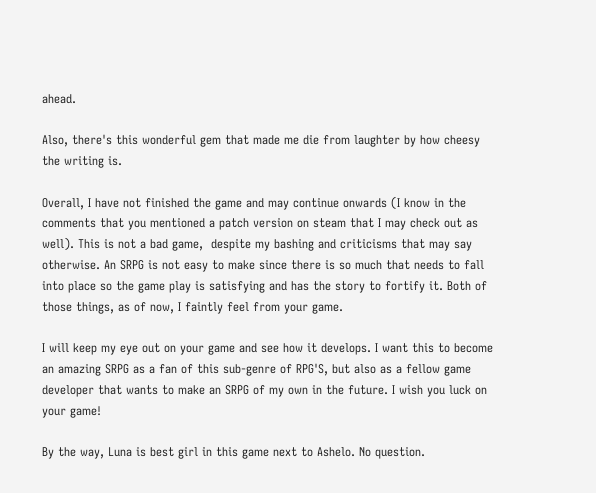ahead.

Also, there's this wonderful gem that made me die from laughter by how cheesy the writing is.

Overall, I have not finished the game and may continue onwards (I know in the comments that you mentioned a patch version on steam that I may check out as well). This is not a bad game,  despite my bashing and criticisms that may say otherwise. An SRPG is not easy to make since there is so much that needs to fall into place so the game play is satisfying and has the story to fortify it. Both of those things, as of now, I faintly feel from your game.

I will keep my eye out on your game and see how it develops. I want this to become an amazing SRPG as a fan of this sub-genre of RPG'S, but also as a fellow game developer that wants to make an SRPG of my own in the future. I wish you luck on your game!

By the way, Luna is best girl in this game next to Ashelo. No question.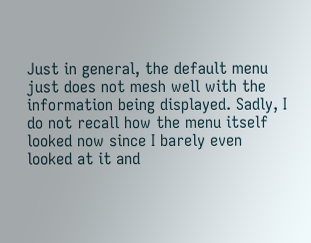Just in general, the default menu just does not mesh well with the information being displayed. Sadly, I do not recall how the menu itself looked now since I barely even looked at it and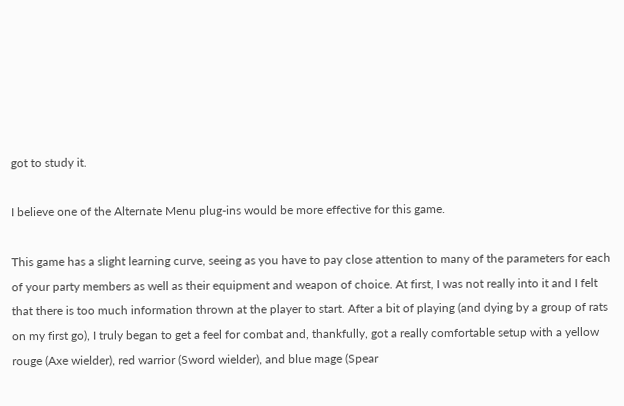got to study it.

I believe one of the Alternate Menu plug-ins would be more effective for this game.

This game has a slight learning curve, seeing as you have to pay close attention to many of the parameters for each of your party members as well as their equipment and weapon of choice. At first, I was not really into it and I felt that there is too much information thrown at the player to start. After a bit of playing (and dying by a group of rats on my first go), I truly began to get a feel for combat and, thankfully, got a really comfortable setup with a yellow rouge (Axe wielder), red warrior (Sword wielder), and blue mage (Spear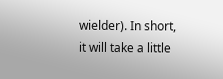wielder). In short, it will take a little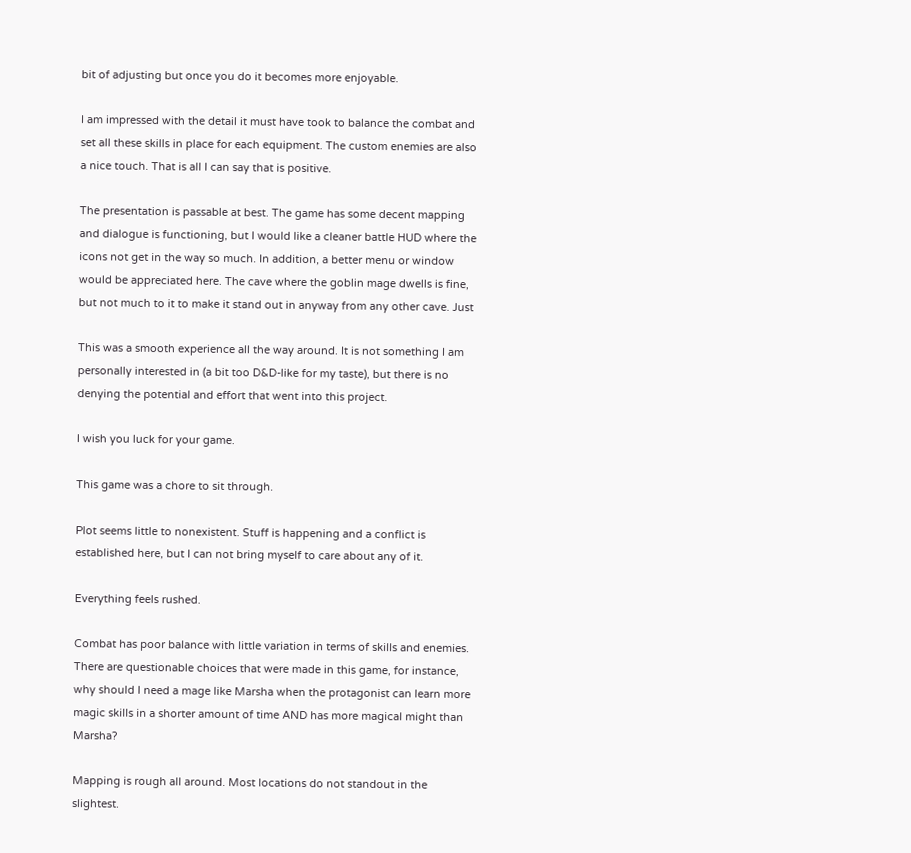bit of adjusting but once you do it becomes more enjoyable.

I am impressed with the detail it must have took to balance the combat and set all these skills in place for each equipment. The custom enemies are also a nice touch. That is all I can say that is positive.

The presentation is passable at best. The game has some decent mapping and dialogue is functioning, but I would like a cleaner battle HUD where the icons not get in the way so much. In addition, a better menu or window would be appreciated here. The cave where the goblin mage dwells is fine, but not much to it to make it stand out in anyway from any other cave. Just

This was a smooth experience all the way around. It is not something I am personally interested in (a bit too D&D-like for my taste), but there is no denying the potential and effort that went into this project.

I wish you luck for your game.

This game was a chore to sit through.

Plot seems little to nonexistent. Stuff is happening and a conflict is established here, but I can not bring myself to care about any of it.

Everything feels rushed.

Combat has poor balance with little variation in terms of skills and enemies. There are questionable choices that were made in this game, for instance, why should I need a mage like Marsha when the protagonist can learn more magic skills in a shorter amount of time AND has more magical might than Marsha?

Mapping is rough all around. Most locations do not standout in the slightest.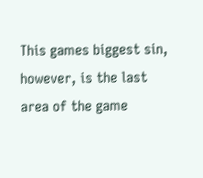This games biggest sin, however, is the last area of the game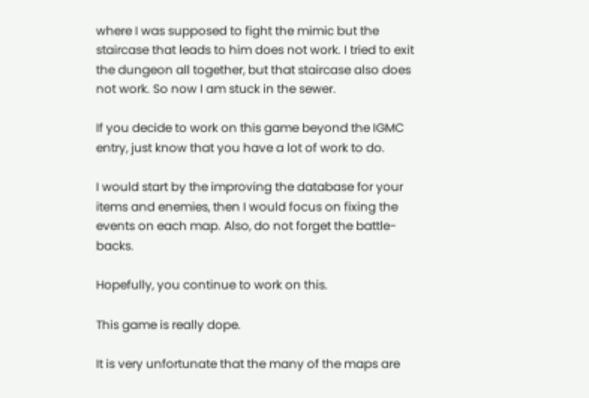where I was supposed to fight the mimic but the staircase that leads to him does not work. I tried to exit the dungeon all together, but that staircase also does not work. So now I am stuck in the sewer.

If you decide to work on this game beyond the IGMC entry, just know that you have a lot of work to do.

I would start by the improving the database for your items and enemies, then I would focus on fixing the events on each map. Also, do not forget the battle-backs.

Hopefully, you continue to work on this.

This game is really dope.

It is very unfortunate that the many of the maps are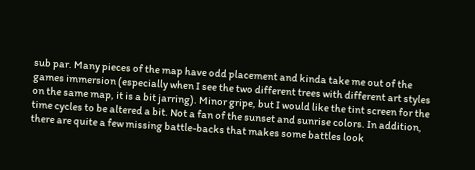sub par. Many pieces of the map have odd placement and kinda take me out of the games immersion (especially when I see the two different trees with different art styles on the same map, it is a bit jarring). Minor gripe, but I would like the tint screen for the time cycles to be altered a bit. Not a fan of the sunset and sunrise colors. In addition, there are quite a few missing battle-backs that makes some battles look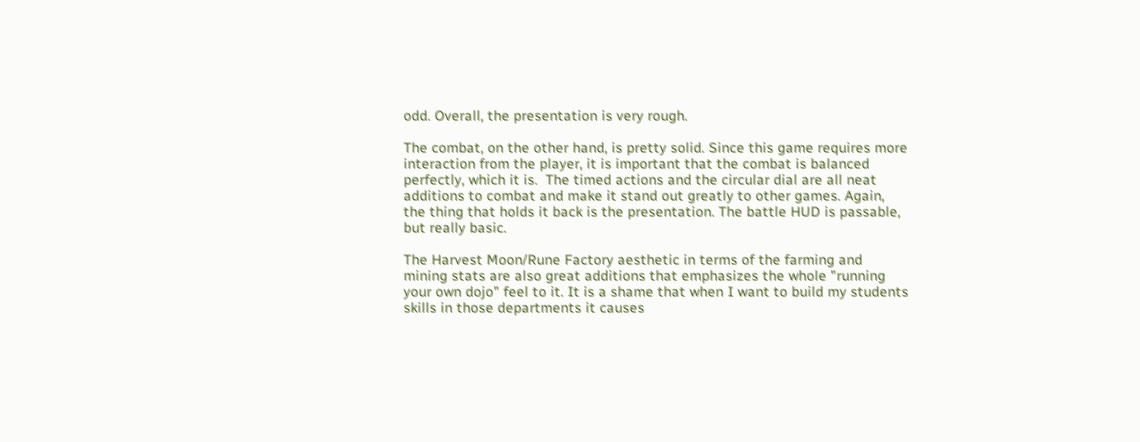odd. Overall, the presentation is very rough.

The combat, on the other hand, is pretty solid. Since this game requires more interaction from the player, it is important that the combat is balanced perfectly, which it is.  The timed actions and the circular dial are all neat additions to combat and make it stand out greatly to other games. Again, the thing that holds it back is the presentation. The battle HUD is passable, but really basic.

The Harvest Moon/Rune Factory aesthetic in terms of the farming and mining stats are also great additions that emphasizes the whole "running your own dojo" feel to it. It is a shame that when I want to build my students skills in those departments it causes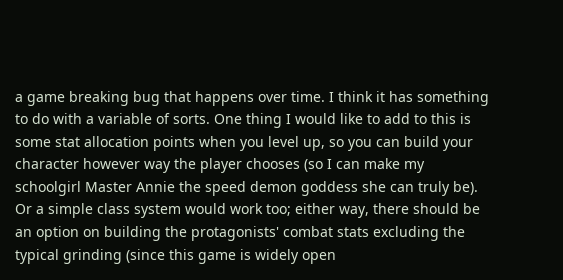a game breaking bug that happens over time. I think it has something to do with a variable of sorts. One thing I would like to add to this is some stat allocation points when you level up, so you can build your character however way the player chooses (so I can make my schoolgirl Master Annie the speed demon goddess she can truly be). Or a simple class system would work too; either way, there should be an option on building the protagonists' combat stats excluding the typical grinding (since this game is widely open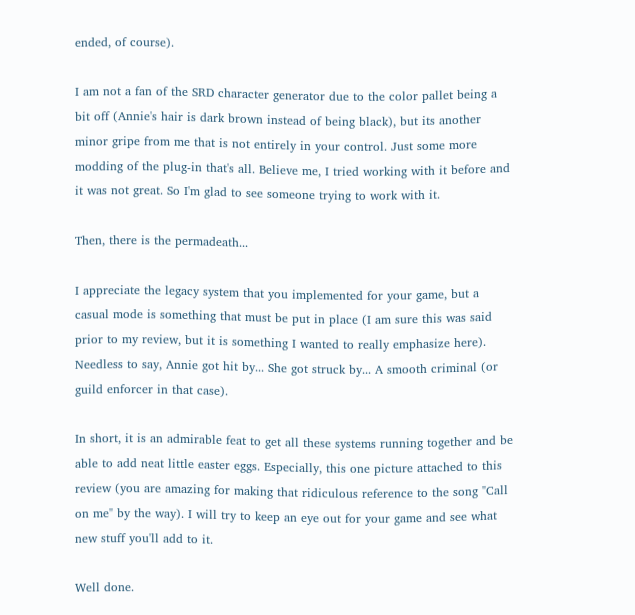ended, of course).

I am not a fan of the SRD character generator due to the color pallet being a bit off (Annie's hair is dark brown instead of being black), but its another minor gripe from me that is not entirely in your control. Just some more modding of the plug-in that's all. Believe me, I tried working with it before and it was not great. So I'm glad to see someone trying to work with it.

Then, there is the permadeath...

I appreciate the legacy system that you implemented for your game, but a casual mode is something that must be put in place (I am sure this was said prior to my review, but it is something I wanted to really emphasize here). Needless to say, Annie got hit by... She got struck by... A smooth criminal (or guild enforcer in that case).

In short, it is an admirable feat to get all these systems running together and be able to add neat little easter eggs. Especially, this one picture attached to this review (you are amazing for making that ridiculous reference to the song "Call on me" by the way). I will try to keep an eye out for your game and see what new stuff you'll add to it.

Well done.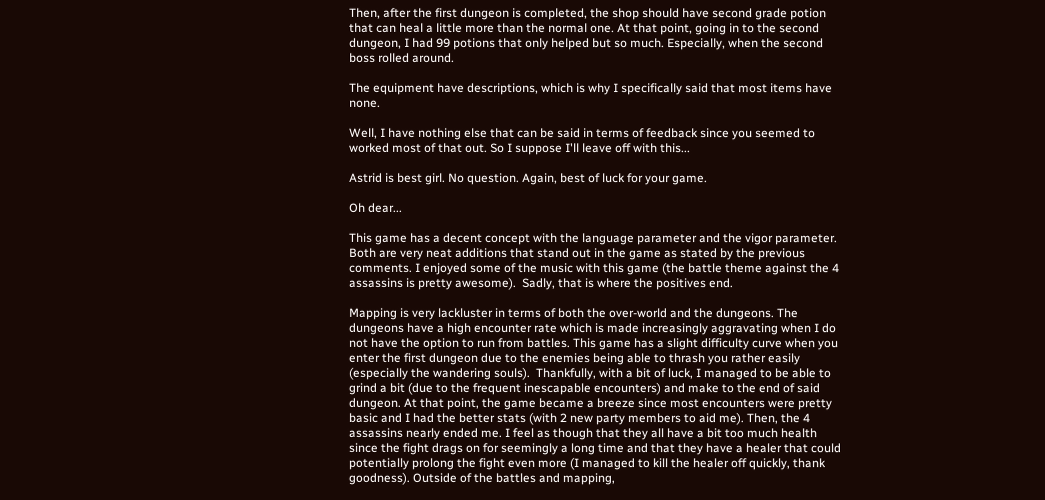Then, after the first dungeon is completed, the shop should have second grade potion that can heal a little more than the normal one. At that point, going in to the second dungeon, I had 99 potions that only helped but so much. Especially, when the second boss rolled around.

The equipment have descriptions, which is why I specifically said that most items have none.

Well, I have nothing else that can be said in terms of feedback since you seemed to worked most of that out. So I suppose I'll leave off with this...

Astrid is best girl. No question. Again, best of luck for your game.

Oh dear...

This game has a decent concept with the language parameter and the vigor parameter. Both are very neat additions that stand out in the game as stated by the previous comments. I enjoyed some of the music with this game (the battle theme against the 4 assassins is pretty awesome).  Sadly, that is where the positives end.

Mapping is very lackluster in terms of both the over-world and the dungeons. The dungeons have a high encounter rate which is made increasingly aggravating when I do not have the option to run from battles. This game has a slight difficulty curve when you enter the first dungeon due to the enemies being able to thrash you rather easily (especially the wandering souls).  Thankfully, with a bit of luck, I managed to be able to grind a bit (due to the frequent inescapable encounters) and make to the end of said dungeon. At that point, the game became a breeze since most encounters were pretty basic and I had the better stats (with 2 new party members to aid me). Then, the 4 assassins nearly ended me. I feel as though that they all have a bit too much health since the fight drags on for seemingly a long time and that they have a healer that could potentially prolong the fight even more (I managed to kill the healer off quickly, thank goodness). Outside of the battles and mapping,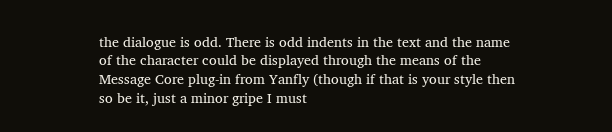the dialogue is odd. There is odd indents in the text and the name of the character could be displayed through the means of the Message Core plug-in from Yanfly (though if that is your style then so be it, just a minor gripe I must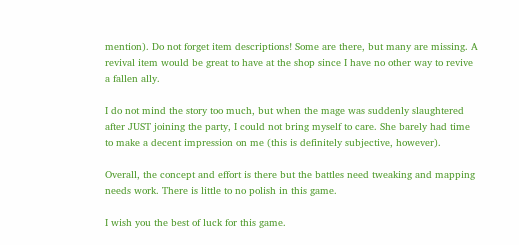mention). Do not forget item descriptions! Some are there, but many are missing. A revival item would be great to have at the shop since I have no other way to revive a fallen ally.

I do not mind the story too much, but when the mage was suddenly slaughtered after JUST joining the party, I could not bring myself to care. She barely had time to make a decent impression on me (this is definitely subjective, however).

Overall, the concept and effort is there but the battles need tweaking and mapping needs work. There is little to no polish in this game.

I wish you the best of luck for this game.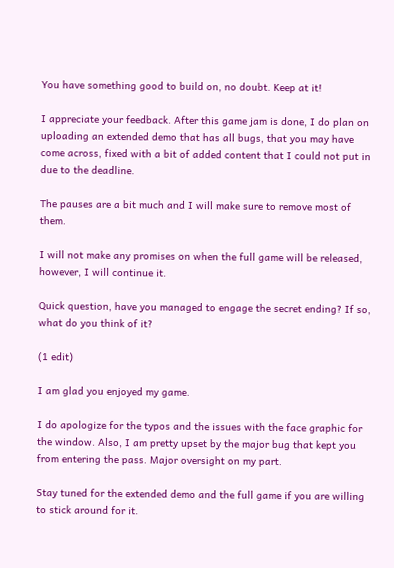You have something good to build on, no doubt. Keep at it!

I appreciate your feedback. After this game jam is done, I do plan on uploading an extended demo that has all bugs, that you may have come across, fixed with a bit of added content that I could not put in due to the deadline.

The pauses are a bit much and I will make sure to remove most of them.

I will not make any promises on when the full game will be released, however, I will continue it.

Quick question, have you managed to engage the secret ending? If so, what do you think of it?

(1 edit)

I am glad you enjoyed my game.

I do apologize for the typos and the issues with the face graphic for the window. Also, I am pretty upset by the major bug that kept you from entering the pass. Major oversight on my part.

Stay tuned for the extended demo and the full game if you are willing to stick around for it.